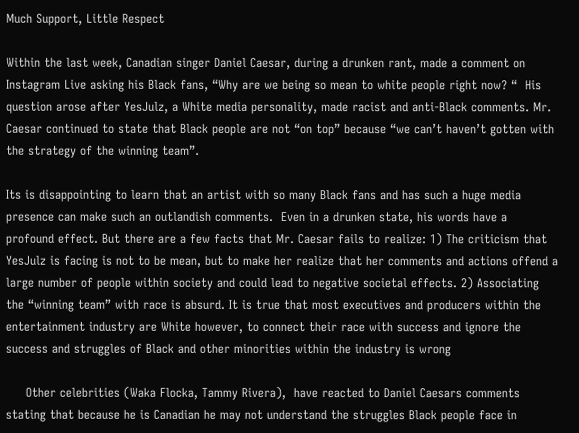Much Support, Little Respect

Within the last week, Canadian singer Daniel Caesar, during a drunken rant, made a comment on Instagram Live asking his Black fans, “Why are we being so mean to white people right now? “  His question arose after YesJulz, a White media personality, made racist and anti-Black comments. Mr. Caesar continued to state that Black people are not “on top” because “we can’t haven’t gotten with the strategy of the winning team”.

Its is disappointing to learn that an artist with so many Black fans and has such a huge media presence can make such an outlandish comments.  Even in a drunken state, his words have a profound effect. But there are a few facts that Mr. Caesar fails to realize: 1) The criticism that YesJulz is facing is not to be mean, but to make her realize that her comments and actions offend a large number of people within society and could lead to negative societal effects. 2) Associating the “winning team” with race is absurd. It is true that most executives and producers within the entertainment industry are White however, to connect their race with success and ignore the success and struggles of Black and other minorities within the industry is wrong

     Other celebrities (Waka Flocka, Tammy Rivera),  have reacted to Daniel Caesars comments stating that because he is Canadian he may not understand the struggles Black people face in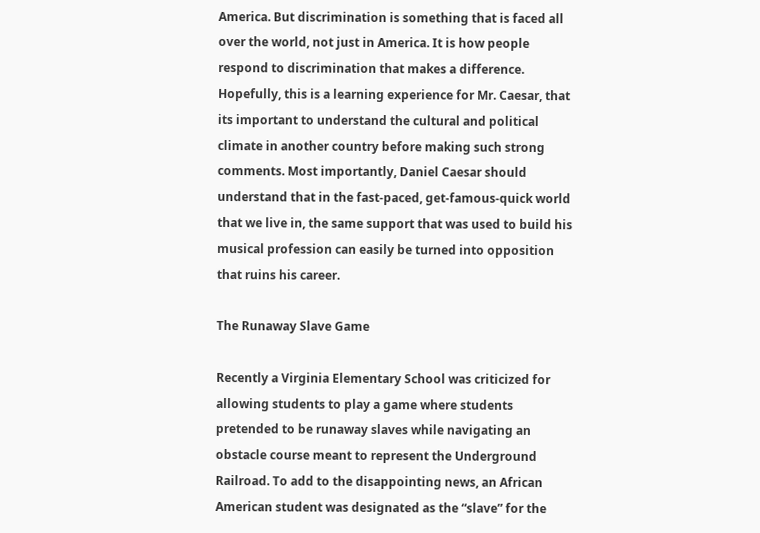America. But discrimination is something that is faced all over the world, not just in America. It is how people respond to discrimination that makes a difference. Hopefully, this is a learning experience for Mr. Caesar, that its important to understand the cultural and political climate in another country before making such strong comments. Most importantly, Daniel Caesar should understand that in the fast-paced, get-famous-quick world that we live in, the same support that was used to build his musical profession can easily be turned into opposition that ruins his career.

The Runaway Slave Game

Recently a Virginia Elementary School was criticized for allowing students to play a game where students pretended to be runaway slaves while navigating an obstacle course meant to represent the Underground Railroad. To add to the disappointing news, an African American student was designated as the “slave” for the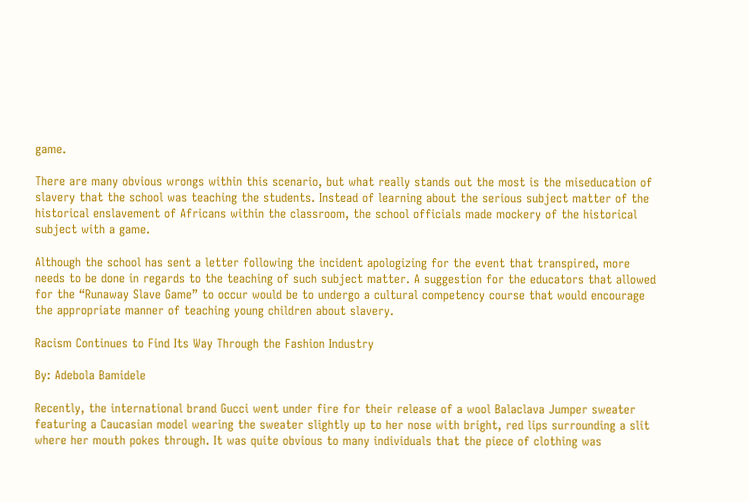game.

There are many obvious wrongs within this scenario, but what really stands out the most is the miseducation of slavery that the school was teaching the students. Instead of learning about the serious subject matter of the historical enslavement of Africans within the classroom, the school officials made mockery of the historical subject with a game.

Although the school has sent a letter following the incident apologizing for the event that transpired, more needs to be done in regards to the teaching of such subject matter. A suggestion for the educators that allowed for the “Runaway Slave Game” to occur would be to undergo a cultural competency course that would encourage the appropriate manner of teaching young children about slavery.

Racism Continues to Find Its Way Through the Fashion Industry

By: Adebola Bamidele

Recently, the international brand Gucci went under fire for their release of a wool Balaclava Jumper sweater featuring a Caucasian model wearing the sweater slightly up to her nose with bright, red lips surrounding a slit where her mouth pokes through. It was quite obvious to many individuals that the piece of clothing was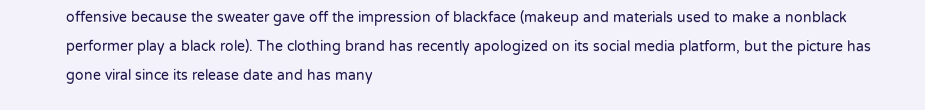offensive because the sweater gave off the impression of blackface (makeup and materials used to make a nonblack performer play a black role). The clothing brand has recently apologized on its social media platform, but the picture has gone viral since its release date and has many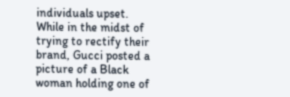individuals upset. While in the midst of trying to rectify their brand, Gucci posted a picture of a Black woman holding one of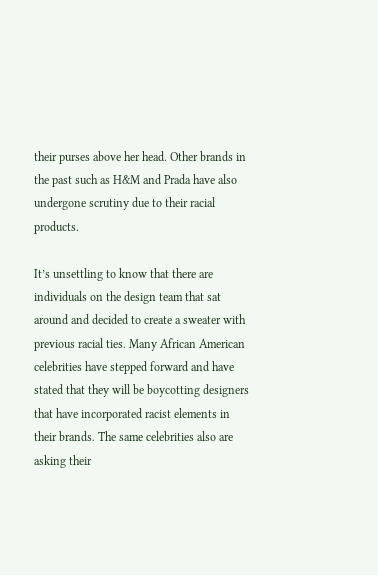their purses above her head. Other brands in the past such as H&M and Prada have also undergone scrutiny due to their racial products.

It’s unsettling to know that there are individuals on the design team that sat around and decided to create a sweater with previous racial ties. Many African American celebrities have stepped forward and have stated that they will be boycotting designers that have incorporated racist elements in their brands. The same celebrities also are asking their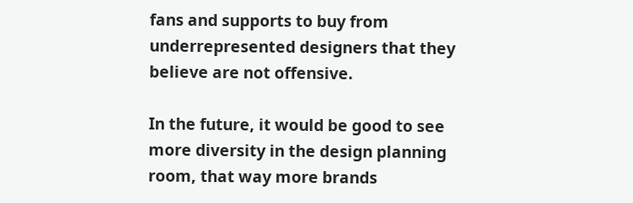fans and supports to buy from underrepresented designers that they believe are not offensive.

In the future, it would be good to see more diversity in the design planning room, that way more brands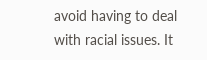avoid having to deal with racial issues. It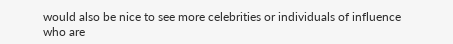would also be nice to see more celebrities or individuals of influence who are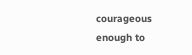courageous enough to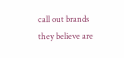call out brands they believe are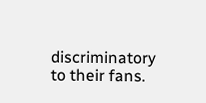discriminatory to their fans.